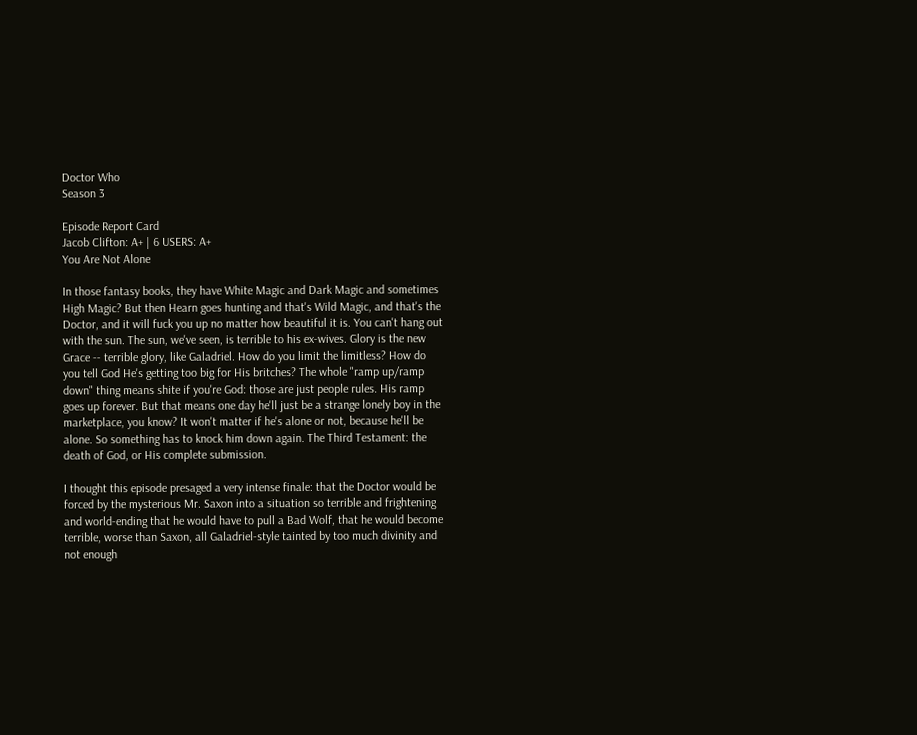Doctor Who
Season 3

Episode Report Card
Jacob Clifton: A+ | 6 USERS: A+
You Are Not Alone

In those fantasy books, they have White Magic and Dark Magic and sometimes High Magic? But then Hearn goes hunting and that's Wild Magic, and that's the Doctor, and it will fuck you up no matter how beautiful it is. You can't hang out with the sun. The sun, we've seen, is terrible to his ex-wives. Glory is the new Grace -- terrible glory, like Galadriel. How do you limit the limitless? How do you tell God He's getting too big for His britches? The whole "ramp up/ramp down" thing means shite if you're God: those are just people rules. His ramp goes up forever. But that means one day he'll just be a strange lonely boy in the marketplace, you know? It won't matter if he's alone or not, because he'll be alone. So something has to knock him down again. The Third Testament: the death of God, or His complete submission.

I thought this episode presaged a very intense finale: that the Doctor would be forced by the mysterious Mr. Saxon into a situation so terrible and frightening and world-ending that he would have to pull a Bad Wolf, that he would become terrible, worse than Saxon, all Galadriel-style tainted by too much divinity and not enough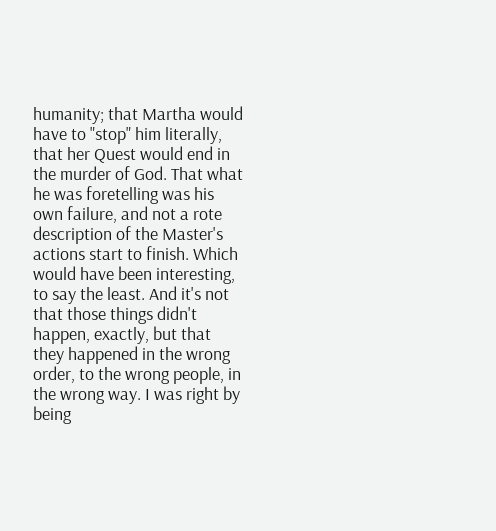humanity; that Martha would have to "stop" him literally, that her Quest would end in the murder of God. That what he was foretelling was his own failure, and not a rote description of the Master's actions start to finish. Which would have been interesting, to say the least. And it's not that those things didn't happen, exactly, but that they happened in the wrong order, to the wrong people, in the wrong way. I was right by being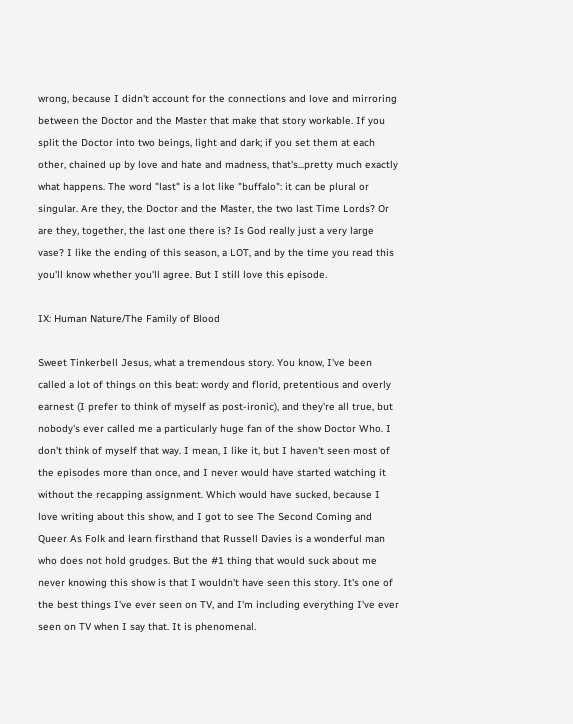wrong, because I didn't account for the connections and love and mirroring between the Doctor and the Master that make that story workable. If you split the Doctor into two beings, light and dark; if you set them at each other, chained up by love and hate and madness, that's...pretty much exactly what happens. The word "last" is a lot like "buffalo": it can be plural or singular. Are they, the Doctor and the Master, the two last Time Lords? Or are they, together, the last one there is? Is God really just a very large vase? I like the ending of this season, a LOT, and by the time you read this you'll know whether you'll agree. But I still love this episode.

IX: Human Nature/The Family of Blood

Sweet Tinkerbell Jesus, what a tremendous story. You know, I've been called a lot of things on this beat: wordy and florid, pretentious and overly earnest (I prefer to think of myself as post-ironic), and they're all true, but nobody's ever called me a particularly huge fan of the show Doctor Who. I don't think of myself that way. I mean, I like it, but I haven't seen most of the episodes more than once, and I never would have started watching it without the recapping assignment. Which would have sucked, because I love writing about this show, and I got to see The Second Coming and Queer As Folk and learn firsthand that Russell Davies is a wonderful man who does not hold grudges. But the #1 thing that would suck about me never knowing this show is that I wouldn't have seen this story. It's one of the best things I've ever seen on TV, and I'm including everything I've ever seen on TV when I say that. It is phenomenal.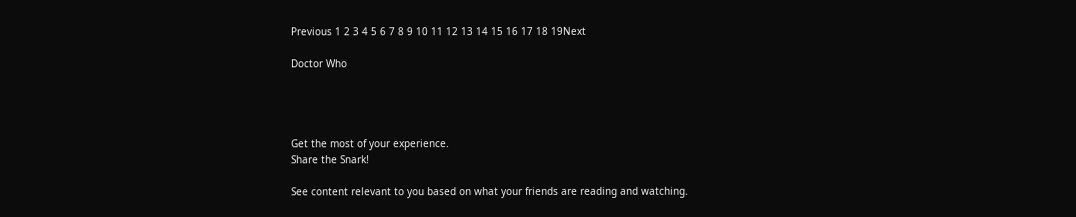Previous 1 2 3 4 5 6 7 8 9 10 11 12 13 14 15 16 17 18 19Next

Doctor Who




Get the most of your experience.
Share the Snark!

See content relevant to you based on what your friends are reading and watching.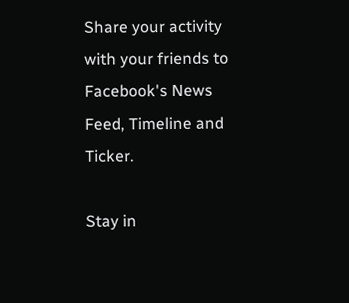Share your activity with your friends to Facebook's News Feed, Timeline and Ticker.

Stay in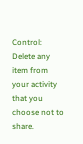Control: Delete any item from your activity that you choose not to share.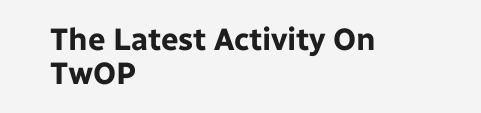The Latest Activity On TwOP